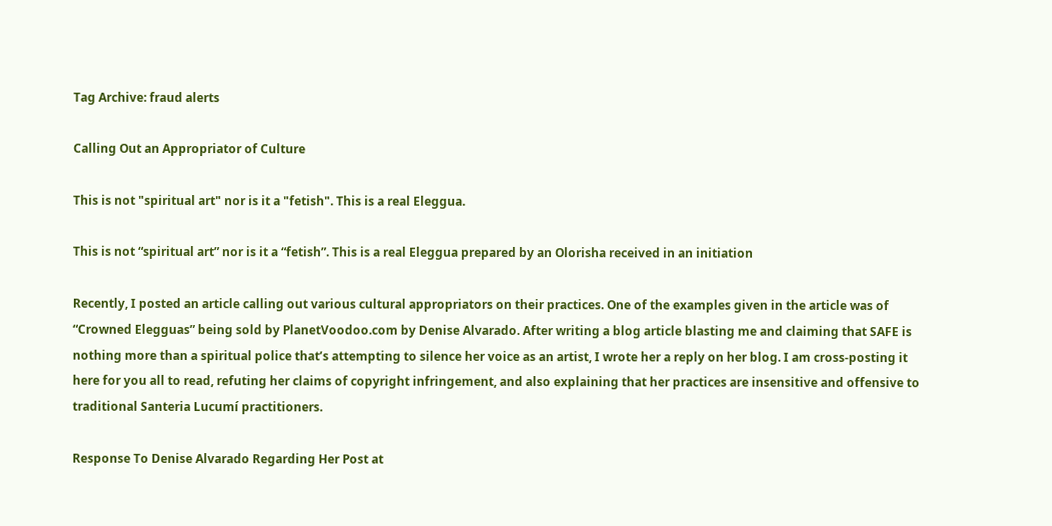Tag Archive: fraud alerts

Calling Out an Appropriator of Culture

This is not "spiritual art" nor is it a "fetish". This is a real Eleggua.

This is not “spiritual art” nor is it a “fetish”. This is a real Eleggua prepared by an Olorisha received in an initiation

Recently, I posted an article calling out various cultural appropriators on their practices. One of the examples given in the article was of “Crowned Elegguas” being sold by PlanetVoodoo.com by Denise Alvarado. After writing a blog article blasting me and claiming that SAFE is nothing more than a spiritual police that’s attempting to silence her voice as an artist, I wrote her a reply on her blog. I am cross-posting it here for you all to read, refuting her claims of copyright infringement, and also explaining that her practices are insensitive and offensive to traditional Santeria Lucumí practitioners.

Response To Denise Alvarado Regarding Her Post at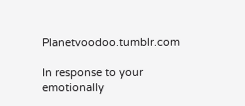Planetvoodoo.tumblr.com

In response to your emotionally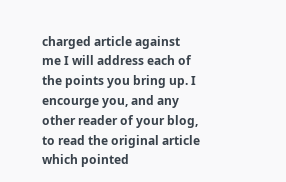charged article against me I will address each of the points you bring up. I encourge you, and any other reader of your blog, to read the original article which pointed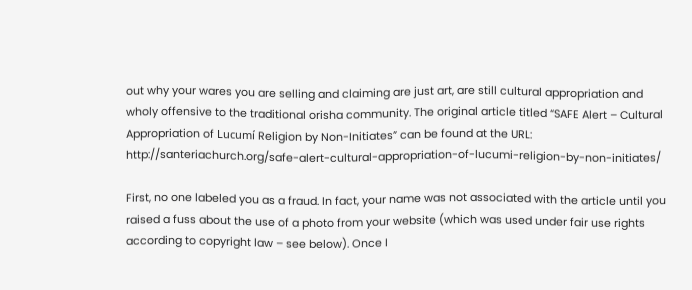out why your wares you are selling and claiming are just art, are still cultural appropriation and wholy offensive to the traditional orisha community. The original article titled “SAFE Alert – Cultural Appropriation of Lucumí Religion by Non-Initiates” can be found at the URL: http://santeriachurch.org/safe-alert-cultural-appropriation-of-lucumi-religion-by-non-initiates/

First, no one labeled you as a fraud. In fact, your name was not associated with the article until you raised a fuss about the use of a photo from your website (which was used under fair use rights according to copyright law – see below). Once I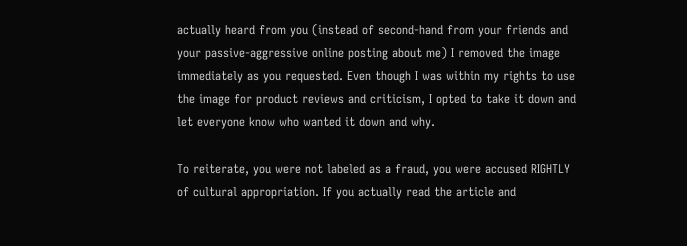actually heard from you (instead of second-hand from your friends and your passive-aggressive online posting about me) I removed the image immediately as you requested. Even though I was within my rights to use the image for product reviews and criticism, I opted to take it down and let everyone know who wanted it down and why.

To reiterate, you were not labeled as a fraud, you were accused RIGHTLY of cultural appropriation. If you actually read the article and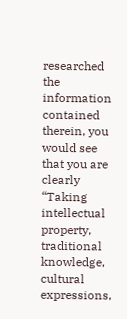researched the information contained therein, you would see that you are clearly “Taking intellectual property, traditional knowledge, cultural expressions,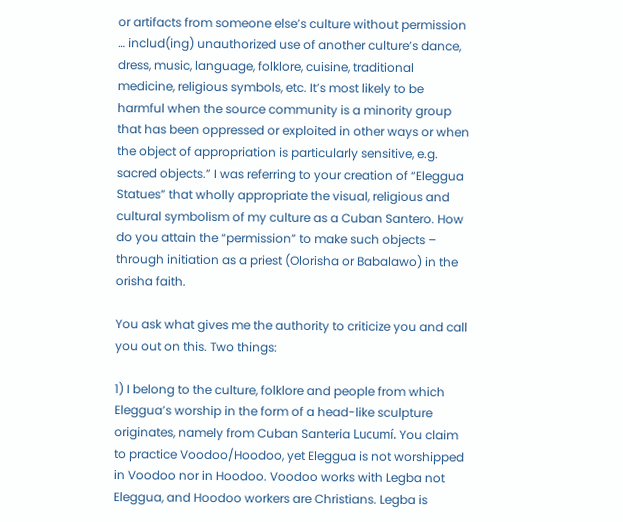or artifacts from someone else’s culture without permission … includ(ing) unauthorized use of another culture’s dance, dress, music, language, folklore, cuisine, traditional medicine, religious symbols, etc. It’s most likely to be harmful when the source community is a minority group that has been oppressed or exploited in other ways or when the object of appropriation is particularly sensitive, e.g. sacred objects.” I was referring to your creation of “Eleggua Statues” that wholly appropriate the visual, religious and cultural symbolism of my culture as a Cuban Santero. How do you attain the “permission” to make such objects – through initiation as a priest (Olorisha or Babalawo) in the orisha faith.

You ask what gives me the authority to criticize you and call you out on this. Two things:

1) I belong to the culture, folklore and people from which Eleggua’s worship in the form of a head-like sculpture originates, namely from Cuban Santeria Lucumí. You claim to practice Voodoo/Hoodoo, yet Eleggua is not worshipped in Voodoo nor in Hoodoo. Voodoo works with Legba not Eleggua, and Hoodoo workers are Christians. Legba is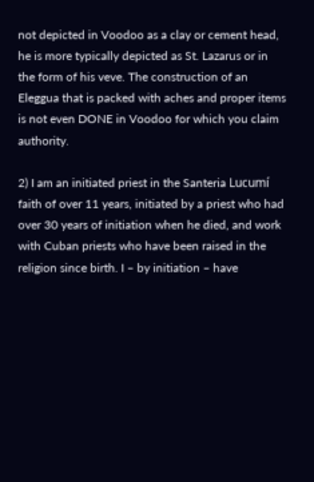not depicted in Voodoo as a clay or cement head, he is more typically depicted as St. Lazarus or in the form of his veve. The construction of an Eleggua that is packed with aches and proper items is not even DONE in Voodoo for which you claim authority.

2) I am an initiated priest in the Santeria Lucumí faith of over 11 years, initiated by a priest who had over 30 years of initiation when he died, and work with Cuban priests who have been raised in the religion since birth. I – by initiation – have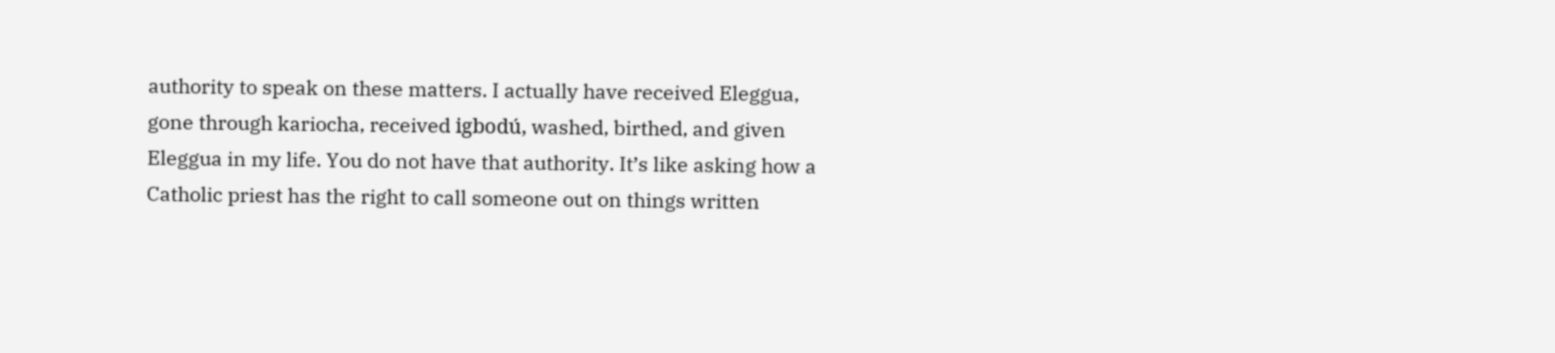authority to speak on these matters. I actually have received Eleggua, gone through kariocha, received igbodú, washed, birthed, and given Eleggua in my life. You do not have that authority. It’s like asking how a Catholic priest has the right to call someone out on things written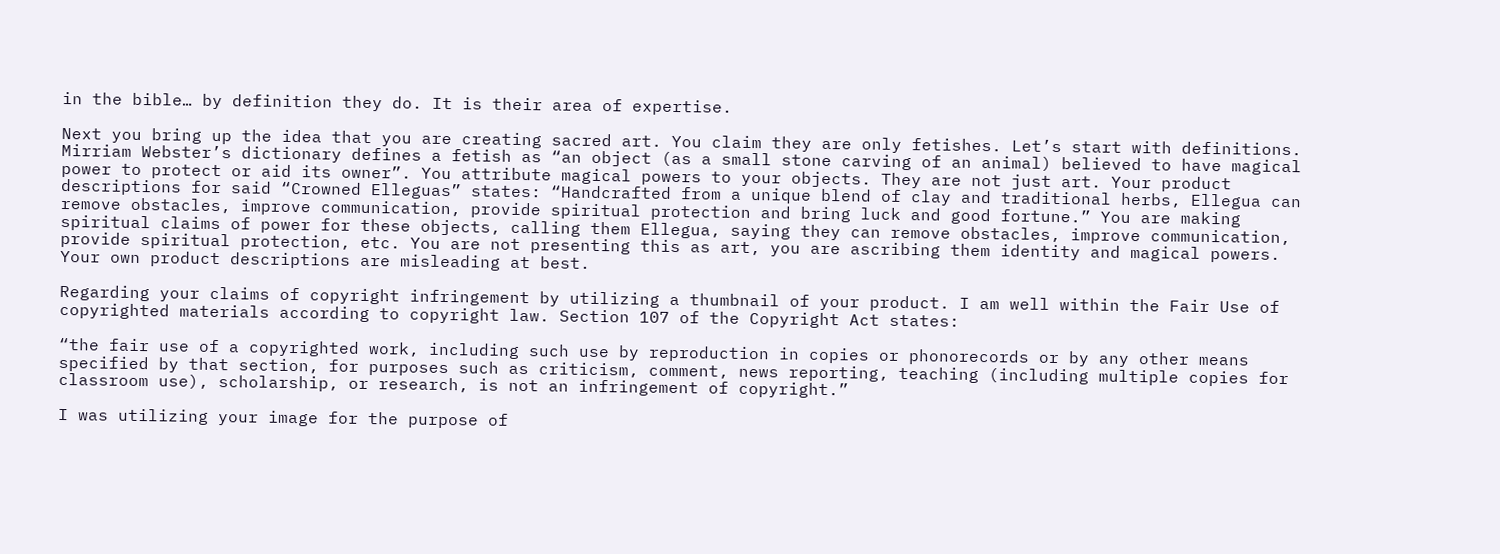in the bible… by definition they do. It is their area of expertise.

Next you bring up the idea that you are creating sacred art. You claim they are only fetishes. Let’s start with definitions. Mirriam Webster’s dictionary defines a fetish as “an object (as a small stone carving of an animal) believed to have magical power to protect or aid its owner”. You attribute magical powers to your objects. They are not just art. Your product descriptions for said “Crowned Elleguas” states: “Handcrafted from a unique blend of clay and traditional herbs, Ellegua can remove obstacles, improve communication, provide spiritual protection and bring luck and good fortune.” You are making spiritual claims of power for these objects, calling them Ellegua, saying they can remove obstacles, improve communication, provide spiritual protection, etc. You are not presenting this as art, you are ascribing them identity and magical powers. Your own product descriptions are misleading at best.

Regarding your claims of copyright infringement by utilizing a thumbnail of your product. I am well within the Fair Use of copyrighted materials according to copyright law. Section 107 of the Copyright Act states:

“the fair use of a copyrighted work, including such use by reproduction in copies or phonorecords or by any other means specified by that section, for purposes such as criticism, comment, news reporting, teaching (including multiple copies for classroom use), scholarship, or research, is not an infringement of copyright.”

I was utilizing your image for the purpose of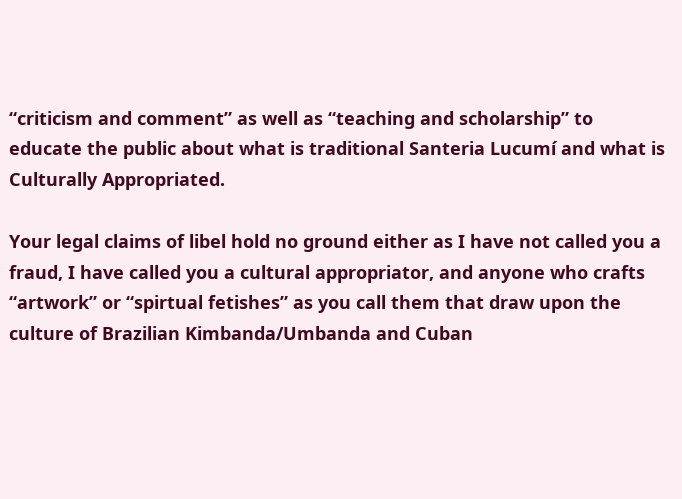“criticism and comment” as well as “teaching and scholarship” to educate the public about what is traditional Santeria Lucumí and what is Culturally Appropriated.

Your legal claims of libel hold no ground either as I have not called you a fraud, I have called you a cultural appropriator, and anyone who crafts “artwork” or “spirtual fetishes” as you call them that draw upon the culture of Brazilian Kimbanda/Umbanda and Cuban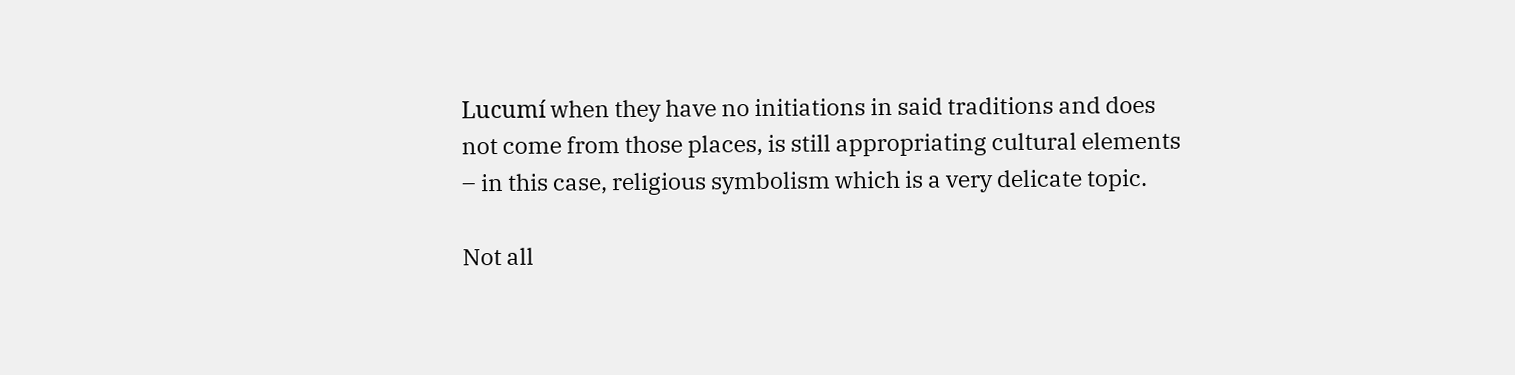Lucumí when they have no initiations in said traditions and does not come from those places, is still appropriating cultural elements – in this case, religious symbolism which is a very delicate topic.

Not all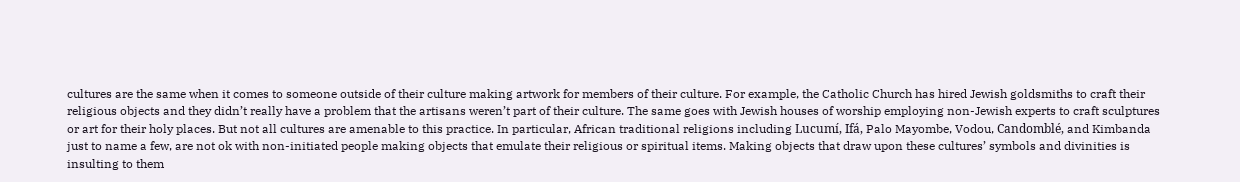cultures are the same when it comes to someone outside of their culture making artwork for members of their culture. For example, the Catholic Church has hired Jewish goldsmiths to craft their religious objects and they didn’t really have a problem that the artisans weren’t part of their culture. The same goes with Jewish houses of worship employing non-Jewish experts to craft sculptures or art for their holy places. But not all cultures are amenable to this practice. In particular, African traditional religions including Lucumí, Ifá, Palo Mayombe, Vodou, Candomblé, and Kimbanda just to name a few, are not ok with non-initiated people making objects that emulate their religious or spiritual items. Making objects that draw upon these cultures’ symbols and divinities is insulting to them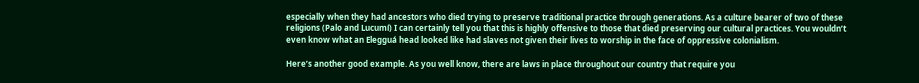especially when they had ancestors who died trying to preserve traditional practice through generations. As a culture bearer of two of these religions (Palo and Lucumí) I can certainly tell you that this is highly offensive to those that died preserving our cultural practices. You wouldn’t even know what an Elegguá head looked like had slaves not given their lives to worship in the face of oppressive colonialism.

Here’s another good example. As you well know, there are laws in place throughout our country that require you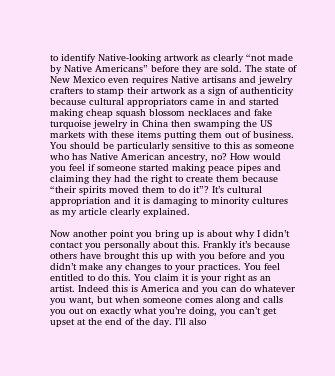to identify Native-looking artwork as clearly “not made by Native Americans” before they are sold. The state of New Mexico even requires Native artisans and jewelry crafters to stamp their artwork as a sign of authenticity because cultural appropriators came in and started making cheap squash blossom necklaces and fake turquoise jewelry in China then swamping the US markets with these items putting them out of business. You should be particularly sensitive to this as someone who has Native American ancestry, no? How would you feel if someone started making peace pipes and claiming they had the right to create them because “their spirits moved them to do it”? It’s cultural appropriation and it is damaging to minority cultures as my article clearly explained.

Now another point you bring up is about why I didn’t contact you personally about this. Frankly it’s because others have brought this up with you before and you didn’t make any changes to your practices. You feel entitled to do this. You claim it is your right as an artist. Indeed this is America and you can do whatever you want, but when someone comes along and calls you out on exactly what you’re doing, you can’t get upset at the end of the day. I’ll also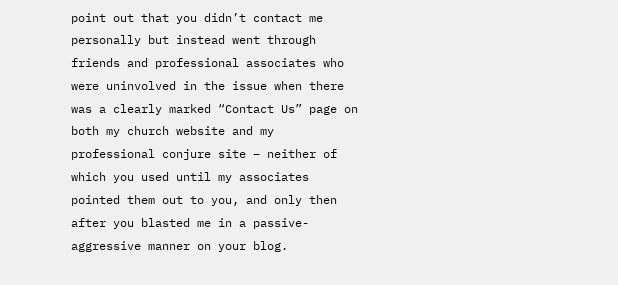point out that you didn’t contact me personally but instead went through friends and professional associates who were uninvolved in the issue when there was a clearly marked “Contact Us” page on both my church website and my professional conjure site – neither of which you used until my associates pointed them out to you, and only then after you blasted me in a passive-aggressive manner on your blog.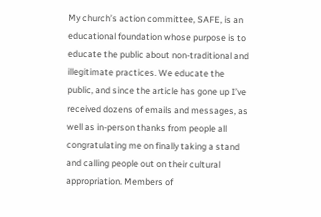My church’s action committee, SAFE, is an educational foundation whose purpose is to educate the public about non-traditional and illegitimate practices. We educate the public, and since the article has gone up I’ve received dozens of emails and messages, as well as in-person thanks from people all congratulating me on finally taking a stand and calling people out on their cultural appropriation. Members of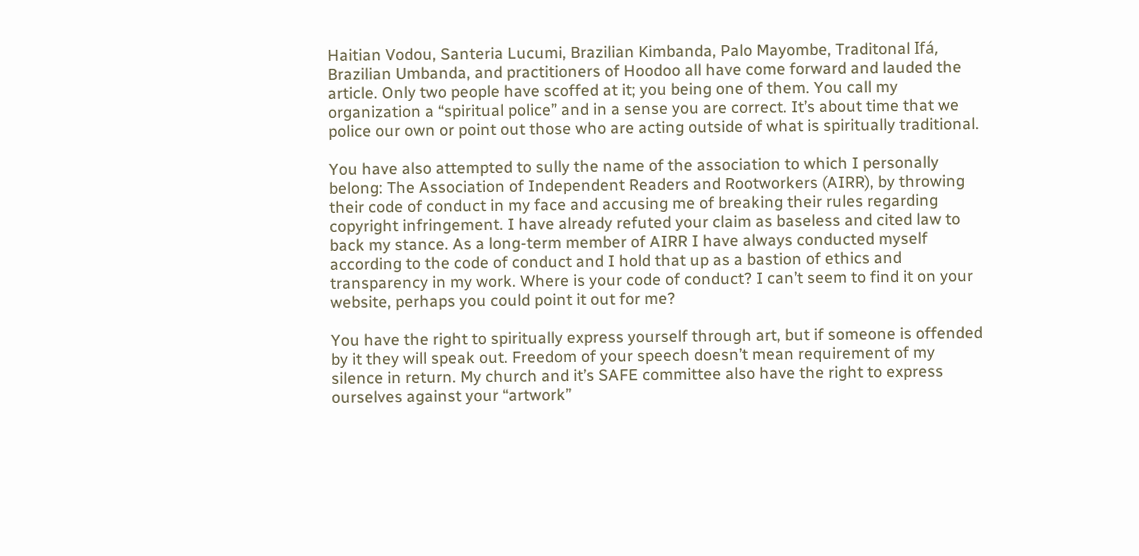Haitian Vodou, Santeria Lucumi, Brazilian Kimbanda, Palo Mayombe, Traditonal Ifá, Brazilian Umbanda, and practitioners of Hoodoo all have come forward and lauded the article. Only two people have scoffed at it; you being one of them. You call my organization a “spiritual police” and in a sense you are correct. It’s about time that we police our own or point out those who are acting outside of what is spiritually traditional.

You have also attempted to sully the name of the association to which I personally belong: The Association of Independent Readers and Rootworkers (AIRR), by throwing their code of conduct in my face and accusing me of breaking their rules regarding copyright infringement. I have already refuted your claim as baseless and cited law to back my stance. As a long-term member of AIRR I have always conducted myself according to the code of conduct and I hold that up as a bastion of ethics and transparency in my work. Where is your code of conduct? I can’t seem to find it on your website, perhaps you could point it out for me?

You have the right to spiritually express yourself through art, but if someone is offended by it they will speak out. Freedom of your speech doesn’t mean requirement of my silence in return. My church and it’s SAFE committee also have the right to express ourselves against your “artwork”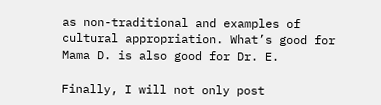as non-traditional and examples of cultural appropriation. What’s good for Mama D. is also good for Dr. E.

Finally, I will not only post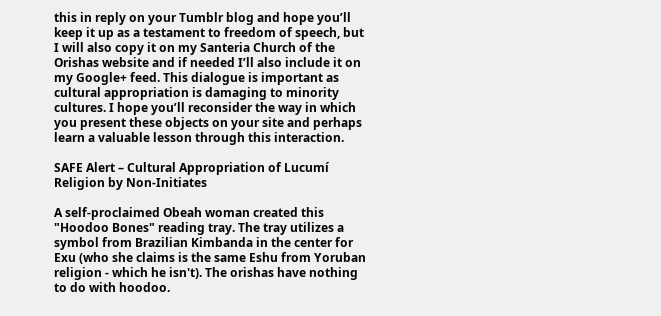this in reply on your Tumblr blog and hope you’ll keep it up as a testament to freedom of speech, but I will also copy it on my Santeria Church of the Orishas website and if needed I’ll also include it on my Google+ feed. This dialogue is important as cultural appropriation is damaging to minority cultures. I hope you’ll reconsider the way in which you present these objects on your site and perhaps learn a valuable lesson through this interaction.

SAFE Alert – Cultural Appropriation of Lucumí Religion by Non-Initiates

A self-proclaimed Obeah woman created this "Hoodoo Bones" reading tray. The tray utilizes a symbol from Brazilian Kimbanda in the center for Exu (who she claims is the same Eshu from Yoruban religion - which he isn't). The orishas have nothing to do with hoodoo.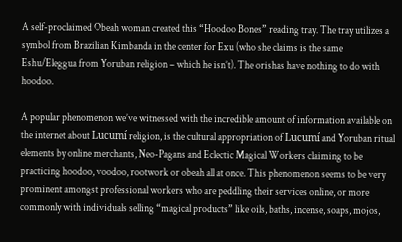A self-proclaimed Obeah woman created this “Hoodoo Bones” reading tray. The tray utilizes a symbol from Brazilian Kimbanda in the center for Exu (who she claims is the same Eshu/Eleggua from Yoruban religion – which he isn’t). The orishas have nothing to do with hoodoo.

A popular phenomenon we’ve witnessed with the incredible amount of information available on the internet about Lucumí religion, is the cultural appropriation of Lucumí and Yoruban ritual elements by online merchants, Neo-Pagans and Eclectic Magical Workers claiming to be practicing hoodoo, voodoo, rootwork or obeah all at once. This phenomenon seems to be very prominent amongst professional workers who are peddling their services online, or more commonly with individuals selling “magical products” like oils, baths, incense, soaps, mojos,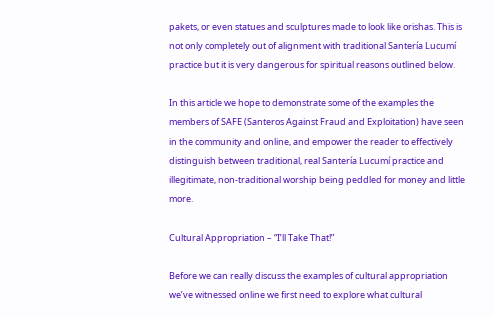pakets, or even statues and sculptures made to look like orishas. This is not only completely out of alignment with traditional Santería Lucumí practice but it is very dangerous for spiritual reasons outlined below.

In this article we hope to demonstrate some of the examples the members of SAFE (Santeros Against Fraud and Exploitation) have seen in the community and online, and empower the reader to effectively distinguish between traditional, real Santería Lucumí practice and illegitimate, non-traditional worship being peddled for money and little more.

Cultural Appropriation – “I’ll Take That!”

Before we can really discuss the examples of cultural appropriation we’ve witnessed online we first need to explore what cultural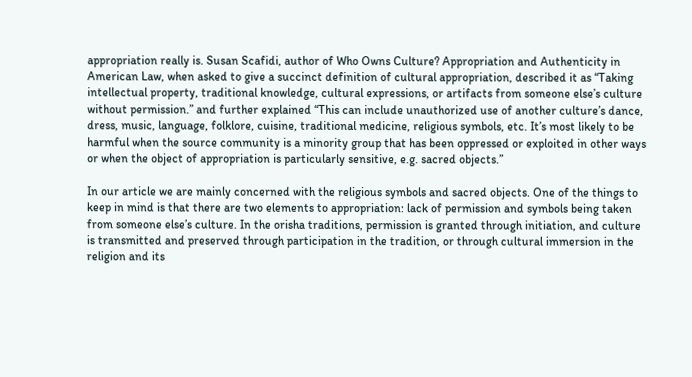appropriation really is. Susan Scafidi, author of Who Owns Culture? Appropriation and Authenticity in American Law, when asked to give a succinct definition of cultural appropriation, described it as “Taking intellectual property, traditional knowledge, cultural expressions, or artifacts from someone else’s culture without permission.” and further explained “This can include unauthorized use of another culture’s dance, dress, music, language, folklore, cuisine, traditional medicine, religious symbols, etc. It’s most likely to be harmful when the source community is a minority group that has been oppressed or exploited in other ways or when the object of appropriation is particularly sensitive, e.g. sacred objects.”

In our article we are mainly concerned with the religious symbols and sacred objects. One of the things to keep in mind is that there are two elements to appropriation: lack of permission and symbols being taken from someone else’s culture. In the orisha traditions, permission is granted through initiation, and culture is transmitted and preserved through participation in the tradition, or through cultural immersion in the religion and its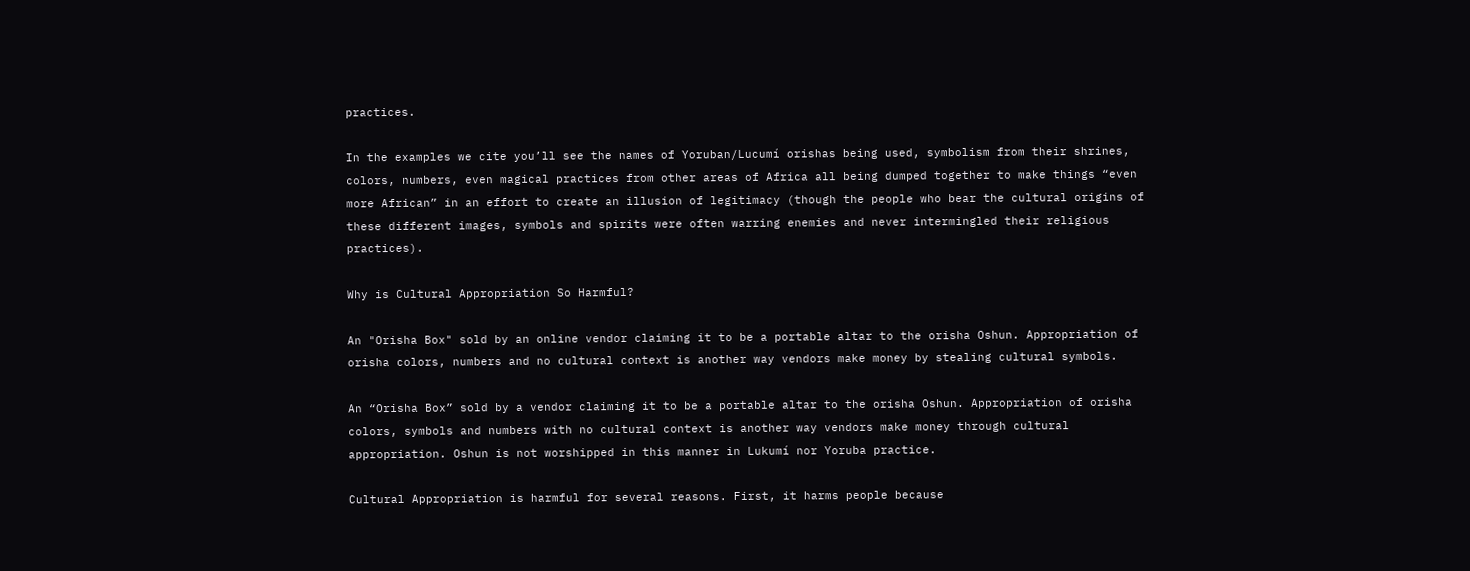practices.

In the examples we cite you’ll see the names of Yoruban/Lucumí orishas being used, symbolism from their shrines, colors, numbers, even magical practices from other areas of Africa all being dumped together to make things “even more African” in an effort to create an illusion of legitimacy (though the people who bear the cultural origins of these different images, symbols and spirits were often warring enemies and never intermingled their religious practices).

Why is Cultural Appropriation So Harmful?

An "Orisha Box" sold by an online vendor claiming it to be a portable altar to the orisha Oshun. Appropriation of orisha colors, numbers and no cultural context is another way vendors make money by stealing cultural symbols.

An “Orisha Box” sold by a vendor claiming it to be a portable altar to the orisha Oshun. Appropriation of orisha colors, symbols and numbers with no cultural context is another way vendors make money through cultural appropriation. Oshun is not worshipped in this manner in Lukumí nor Yoruba practice.

Cultural Appropriation is harmful for several reasons. First, it harms people because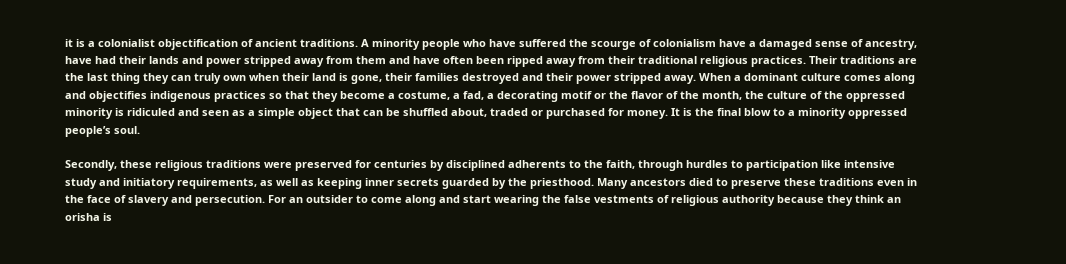it is a colonialist objectification of ancient traditions. A minority people who have suffered the scourge of colonialism have a damaged sense of ancestry, have had their lands and power stripped away from them and have often been ripped away from their traditional religious practices. Their traditions are the last thing they can truly own when their land is gone, their families destroyed and their power stripped away. When a dominant culture comes along and objectifies indigenous practices so that they become a costume, a fad, a decorating motif or the flavor of the month, the culture of the oppressed minority is ridiculed and seen as a simple object that can be shuffled about, traded or purchased for money. It is the final blow to a minority oppressed people’s soul.

Secondly, these religious traditions were preserved for centuries by disciplined adherents to the faith, through hurdles to participation like intensive study and initiatory requirements, as well as keeping inner secrets guarded by the priesthood. Many ancestors died to preserve these traditions even in the face of slavery and persecution. For an outsider to come along and start wearing the false vestments of religious authority because they think an orisha is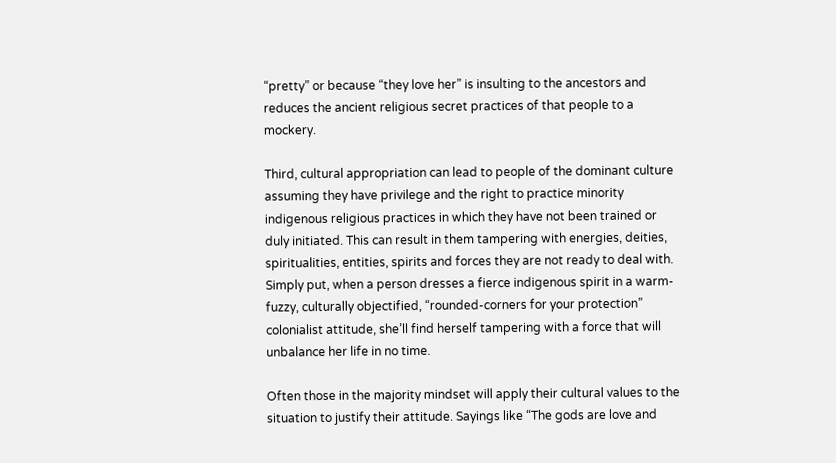“pretty” or because “they love her” is insulting to the ancestors and reduces the ancient religious secret practices of that people to a mockery.

Third, cultural appropriation can lead to people of the dominant culture assuming they have privilege and the right to practice minority indigenous religious practices in which they have not been trained or duly initiated. This can result in them tampering with energies, deities, spiritualities, entities, spirits and forces they are not ready to deal with. Simply put, when a person dresses a fierce indigenous spirit in a warm-fuzzy, culturally objectified, “rounded-corners for your protection” colonialist attitude, she’ll find herself tampering with a force that will unbalance her life in no time.

Often those in the majority mindset will apply their cultural values to the situation to justify their attitude. Sayings like “The gods are love and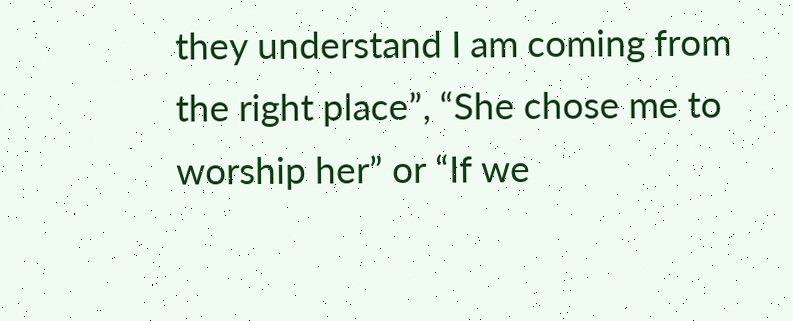they understand I am coming from the right place”, “She chose me to worship her” or “If we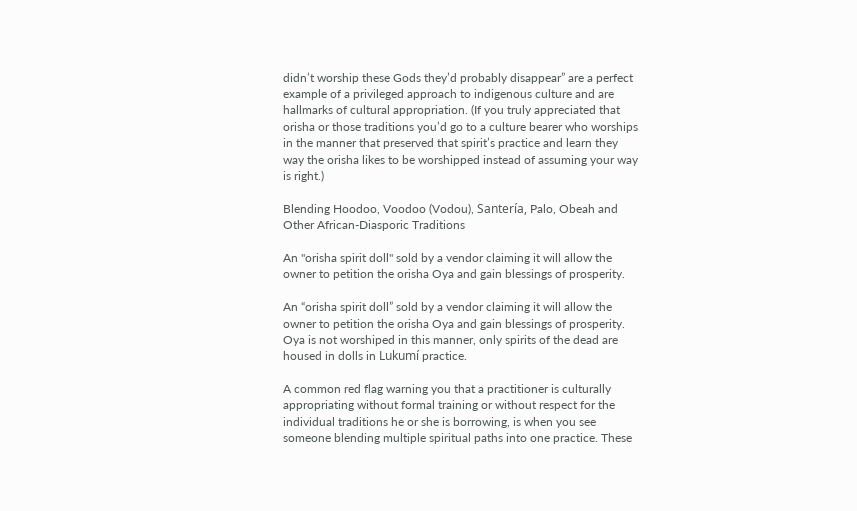didn’t worship these Gods they’d probably disappear” are a perfect example of a privileged approach to indigenous culture and are hallmarks of cultural appropriation. (If you truly appreciated that orisha or those traditions you’d go to a culture bearer who worships in the manner that preserved that spirit’s practice and learn they way the orisha likes to be worshipped instead of assuming your way is right.)

Blending Hoodoo, Voodoo (Vodou), Santería, Palo, Obeah and Other African-Diasporic Traditions

An "orisha spirit doll" sold by a vendor claiming it will allow the owner to petition the orisha Oya and gain blessings of prosperity.

An “orisha spirit doll” sold by a vendor claiming it will allow the owner to petition the orisha Oya and gain blessings of prosperity. Oya is not worshiped in this manner, only spirits of the dead are housed in dolls in Lukumí practice.

A common red flag warning you that a practitioner is culturally appropriating without formal training or without respect for the individual traditions he or she is borrowing, is when you see someone blending multiple spiritual paths into one practice. These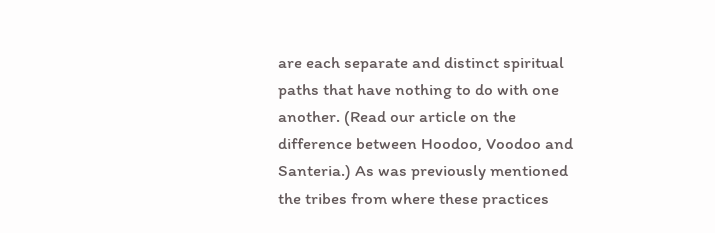are each separate and distinct spiritual paths that have nothing to do with one another. (Read our article on the difference between Hoodoo, Voodoo and Santeria.) As was previously mentioned the tribes from where these practices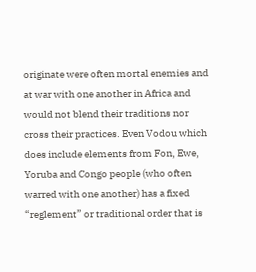originate were often mortal enemies and at war with one another in Africa and would not blend their traditions nor cross their practices. Even Vodou which does include elements from Fon, Ewe, Yoruba and Congo people (who often warred with one another) has a fixed “reglement” or traditional order that is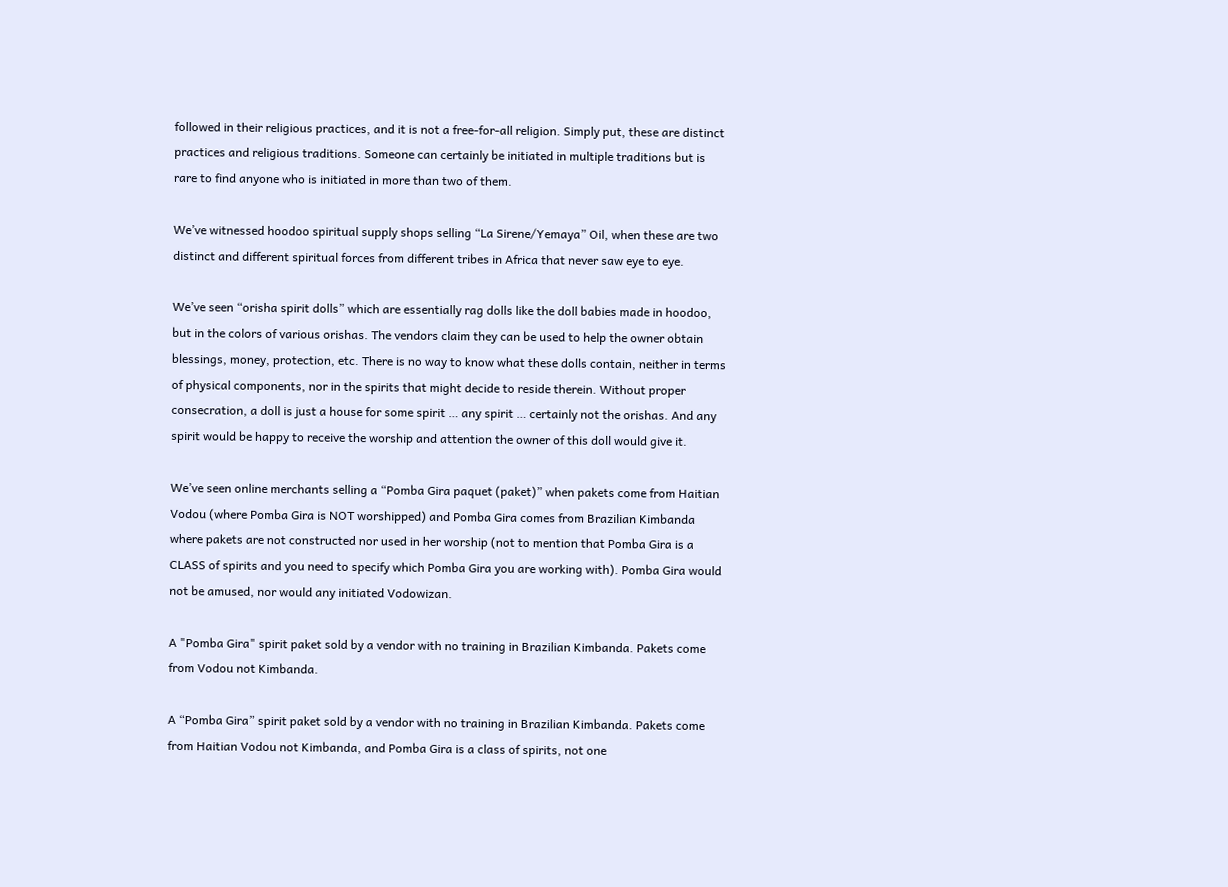followed in their religious practices, and it is not a free-for-all religion. Simply put, these are distinct practices and religious traditions. Someone can certainly be initiated in multiple traditions but is rare to find anyone who is initiated in more than two of them.

We’ve witnessed hoodoo spiritual supply shops selling “La Sirene/Yemaya” Oil, when these are two distinct and different spiritual forces from different tribes in Africa that never saw eye to eye.

We’ve seen “orisha spirit dolls” which are essentially rag dolls like the doll babies made in hoodoo, but in the colors of various orishas. The vendors claim they can be used to help the owner obtain blessings, money, protection, etc. There is no way to know what these dolls contain, neither in terms of physical components, nor in the spirits that might decide to reside therein. Without proper consecration, a doll is just a house for some spirit … any spirit … certainly not the orishas. And any spirit would be happy to receive the worship and attention the owner of this doll would give it.

We’ve seen online merchants selling a “Pomba Gira paquet (paket)” when pakets come from Haitian Vodou (where Pomba Gira is NOT worshipped) and Pomba Gira comes from Brazilian Kimbanda where pakets are not constructed nor used in her worship (not to mention that Pomba Gira is a CLASS of spirits and you need to specify which Pomba Gira you are working with). Pomba Gira would not be amused, nor would any initiated Vodowizan.

A "Pomba Gira" spirit paket sold by a vendor with no training in Brazilian Kimbanda. Pakets come from Vodou not Kimbanda.

A “Pomba Gira” spirit paket sold by a vendor with no training in Brazilian Kimbanda. Pakets come from Haitian Vodou not Kimbanda, and Pomba Gira is a class of spirits, not one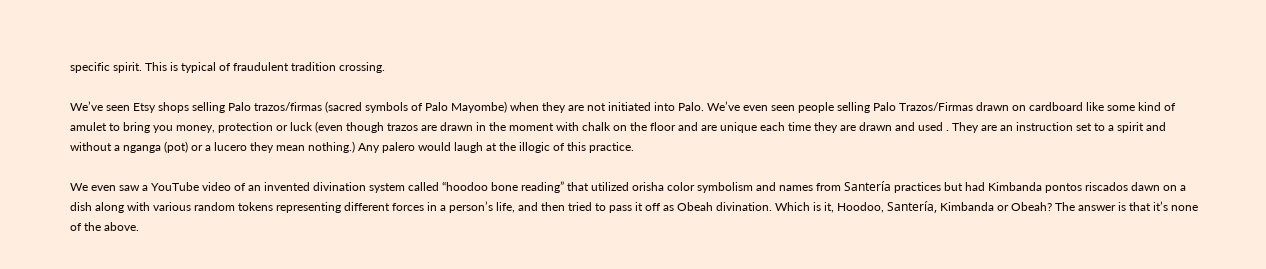specific spirit. This is typical of fraudulent tradition crossing.

We’ve seen Etsy shops selling Palo trazos/firmas (sacred symbols of Palo Mayombe) when they are not initiated into Palo. We’ve even seen people selling Palo Trazos/Firmas drawn on cardboard like some kind of amulet to bring you money, protection or luck (even though trazos are drawn in the moment with chalk on the floor and are unique each time they are drawn and used . They are an instruction set to a spirit and without a nganga (pot) or a lucero they mean nothing.) Any palero would laugh at the illogic of this practice.

We even saw a YouTube video of an invented divination system called “hoodoo bone reading” that utilized orisha color symbolism and names from Santería practices but had Kimbanda pontos riscados dawn on a dish along with various random tokens representing different forces in a person’s life, and then tried to pass it off as Obeah divination. Which is it, Hoodoo, Santería, Kimbanda or Obeah? The answer is that it’s none of the above.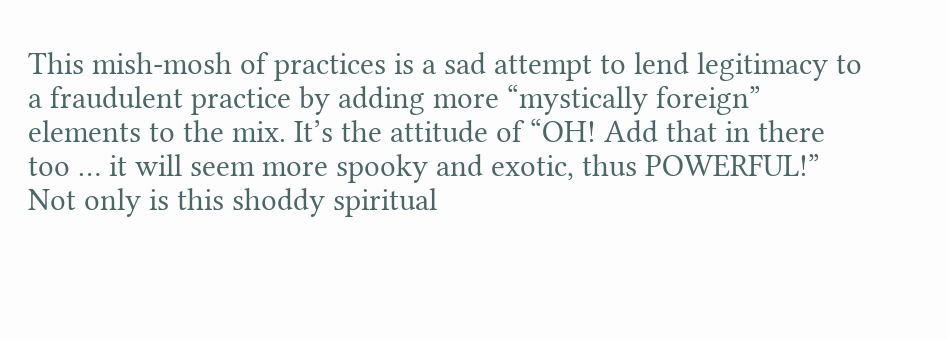This mish-mosh of practices is a sad attempt to lend legitimacy to a fraudulent practice by adding more “mystically foreign” elements to the mix. It’s the attitude of “OH! Add that in there too … it will seem more spooky and exotic, thus POWERFUL!” Not only is this shoddy spiritual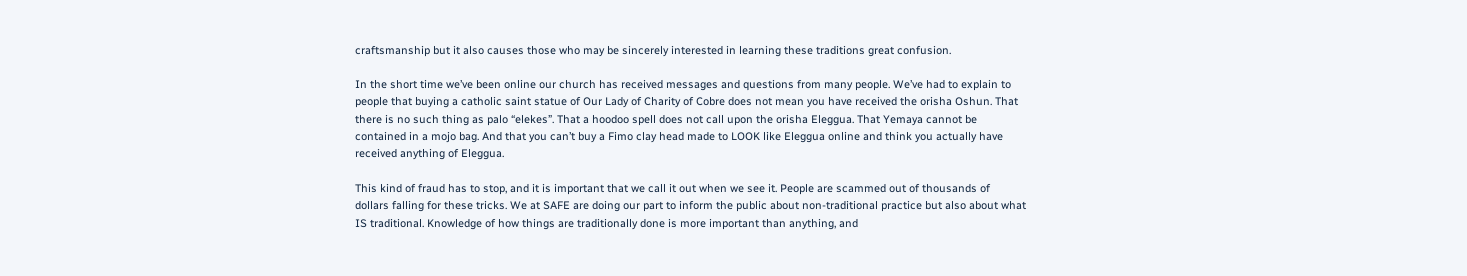craftsmanship but it also causes those who may be sincerely interested in learning these traditions great confusion.

In the short time we’ve been online our church has received messages and questions from many people. We’ve had to explain to people that buying a catholic saint statue of Our Lady of Charity of Cobre does not mean you have received the orisha Oshun. That there is no such thing as palo “elekes”. That a hoodoo spell does not call upon the orisha Eleggua. That Yemaya cannot be contained in a mojo bag. And that you can’t buy a Fimo clay head made to LOOK like Eleggua online and think you actually have received anything of Eleggua.

This kind of fraud has to stop, and it is important that we call it out when we see it. People are scammed out of thousands of dollars falling for these tricks. We at SAFE are doing our part to inform the public about non-traditional practice but also about what IS traditional. Knowledge of how things are traditionally done is more important than anything, and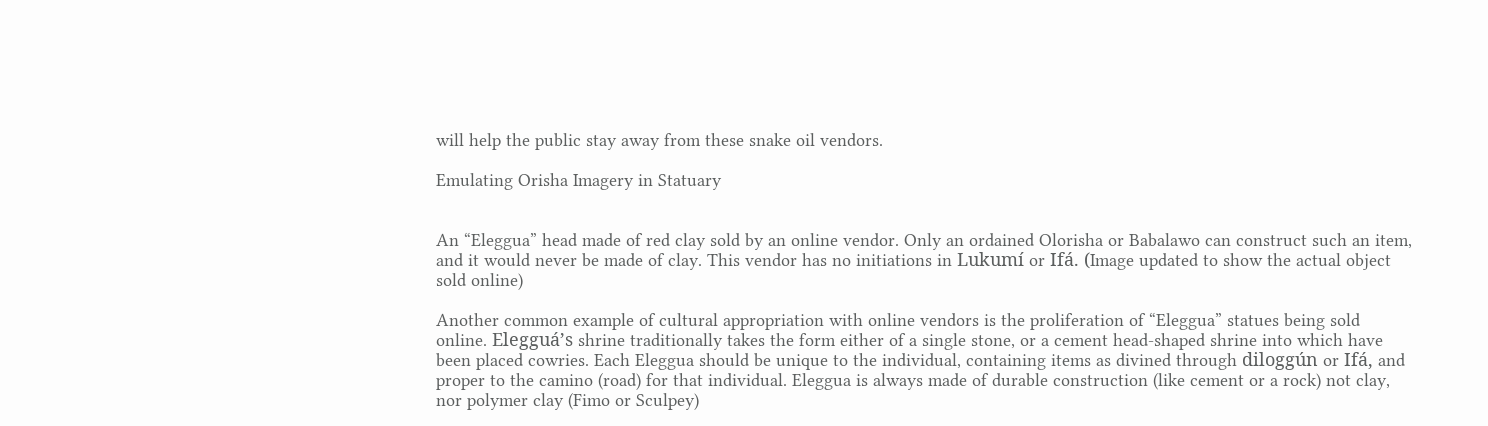will help the public stay away from these snake oil vendors.

Emulating Orisha Imagery in Statuary


An “Eleggua” head made of red clay sold by an online vendor. Only an ordained Olorisha or Babalawo can construct such an item, and it would never be made of clay. This vendor has no initiations in Lukumí or Ifá. (Image updated to show the actual object sold online)

Another common example of cultural appropriation with online vendors is the proliferation of “Eleggua” statues being sold online. Elegguá’s shrine traditionally takes the form either of a single stone, or a cement head-shaped shrine into which have been placed cowries. Each Eleggua should be unique to the individual, containing items as divined through diloggún or Ifá, and proper to the camino (road) for that individual. Eleggua is always made of durable construction (like cement or a rock) not clay, nor polymer clay (Fimo or Sculpey)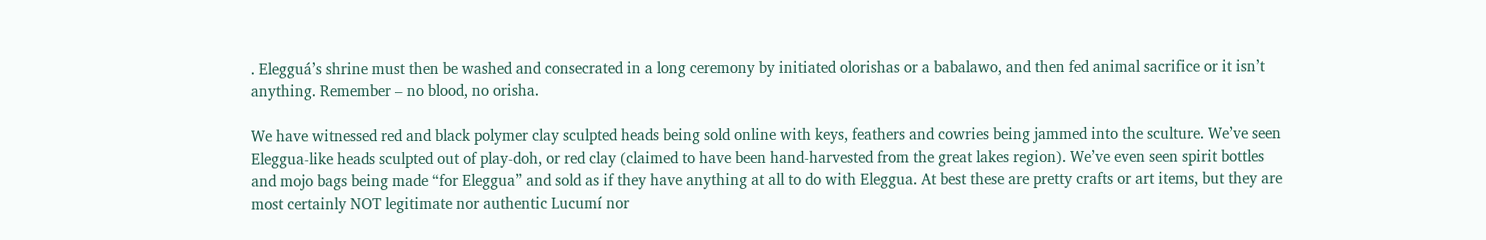. Elegguá’s shrine must then be washed and consecrated in a long ceremony by initiated olorishas or a babalawo, and then fed animal sacrifice or it isn’t anything. Remember – no blood, no orisha.

We have witnessed red and black polymer clay sculpted heads being sold online with keys, feathers and cowries being jammed into the sculture. We’ve seen Eleggua-like heads sculpted out of play-doh, or red clay (claimed to have been hand-harvested from the great lakes region). We’ve even seen spirit bottles and mojo bags being made “for Eleggua” and sold as if they have anything at all to do with Eleggua. At best these are pretty crafts or art items, but they are most certainly NOT legitimate nor authentic Lucumí nor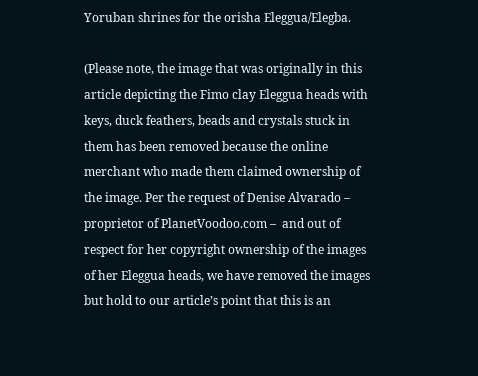Yoruban shrines for the orisha Eleggua/Elegba.

(Please note, the image that was originally in this article depicting the Fimo clay Eleggua heads with keys, duck feathers, beads and crystals stuck in them has been removed because the online merchant who made them claimed ownership of the image. Per the request of Denise Alvarado – proprietor of PlanetVoodoo.com –  and out of respect for her copyright ownership of the images of her Eleggua heads, we have removed the images but hold to our article’s point that this is an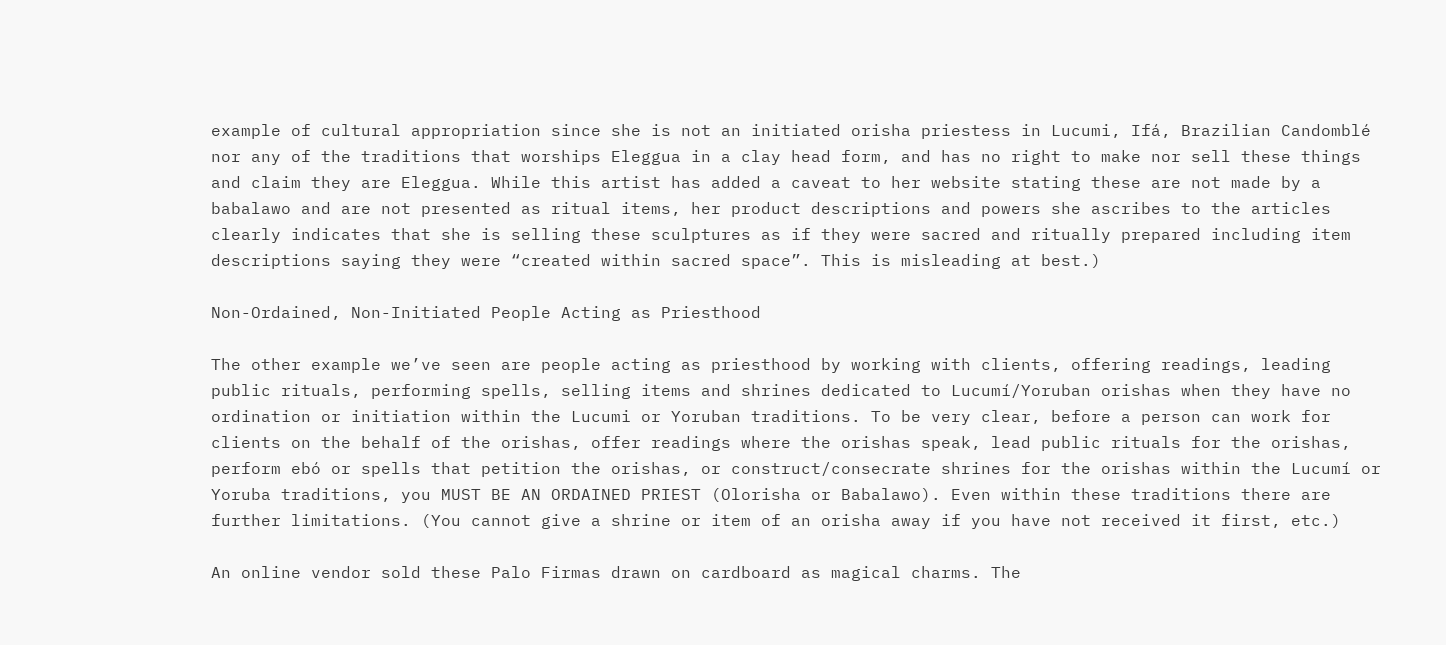example of cultural appropriation since she is not an initiated orisha priestess in Lucumi, Ifá, Brazilian Candomblé nor any of the traditions that worships Eleggua in a clay head form, and has no right to make nor sell these things and claim they are Eleggua. While this artist has added a caveat to her website stating these are not made by a babalawo and are not presented as ritual items, her product descriptions and powers she ascribes to the articles clearly indicates that she is selling these sculptures as if they were sacred and ritually prepared including item descriptions saying they were “created within sacred space”. This is misleading at best.)

Non-Ordained, Non-Initiated People Acting as Priesthood

The other example we’ve seen are people acting as priesthood by working with clients, offering readings, leading public rituals, performing spells, selling items and shrines dedicated to Lucumí/Yoruban orishas when they have no ordination or initiation within the Lucumi or Yoruban traditions. To be very clear, before a person can work for clients on the behalf of the orishas, offer readings where the orishas speak, lead public rituals for the orishas, perform ebó or spells that petition the orishas, or construct/consecrate shrines for the orishas within the Lucumí or Yoruba traditions, you MUST BE AN ORDAINED PRIEST (Olorisha or Babalawo). Even within these traditions there are further limitations. (You cannot give a shrine or item of an orisha away if you have not received it first, etc.)

An online vendor sold these Palo Firmas drawn on cardboard as magical charms. The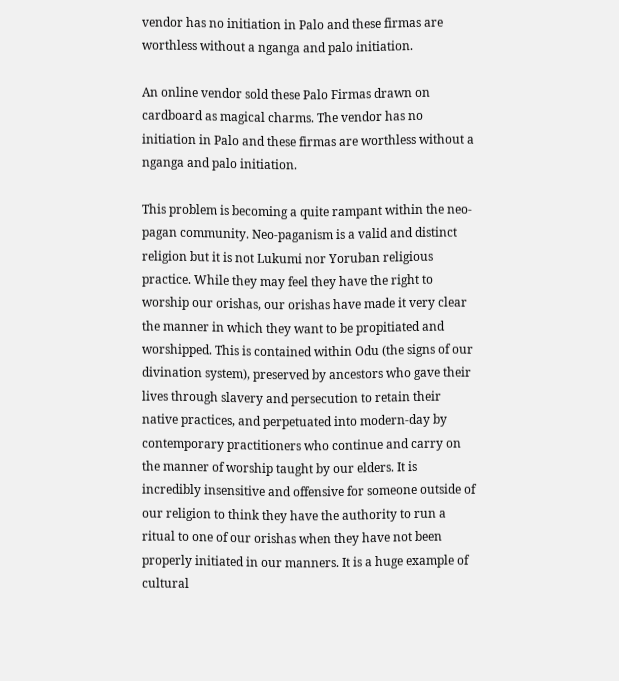vendor has no initiation in Palo and these firmas are worthless without a nganga and palo initiation.

An online vendor sold these Palo Firmas drawn on cardboard as magical charms. The vendor has no initiation in Palo and these firmas are worthless without a nganga and palo initiation.

This problem is becoming a quite rampant within the neo-pagan community. Neo-paganism is a valid and distinct religion but it is not Lukumi nor Yoruban religious practice. While they may feel they have the right to worship our orishas, our orishas have made it very clear the manner in which they want to be propitiated and worshipped. This is contained within Odu (the signs of our divination system), preserved by ancestors who gave their lives through slavery and persecution to retain their native practices, and perpetuated into modern-day by contemporary practitioners who continue and carry on the manner of worship taught by our elders. It is incredibly insensitive and offensive for someone outside of our religion to think they have the authority to run a ritual to one of our orishas when they have not been properly initiated in our manners. It is a huge example of cultural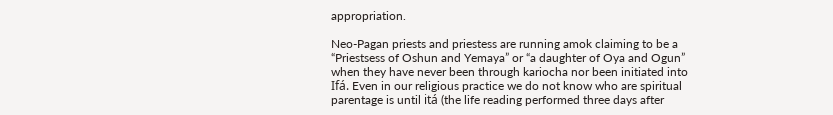appropriation.

Neo-Pagan priests and priestess are running amok claiming to be a “Priestsess of Oshun and Yemaya” or “a daughter of Oya and Ogun” when they have never been through kariocha nor been initiated into Ifá. Even in our religious practice we do not know who are spiritual parentage is until itá (the life reading performed three days after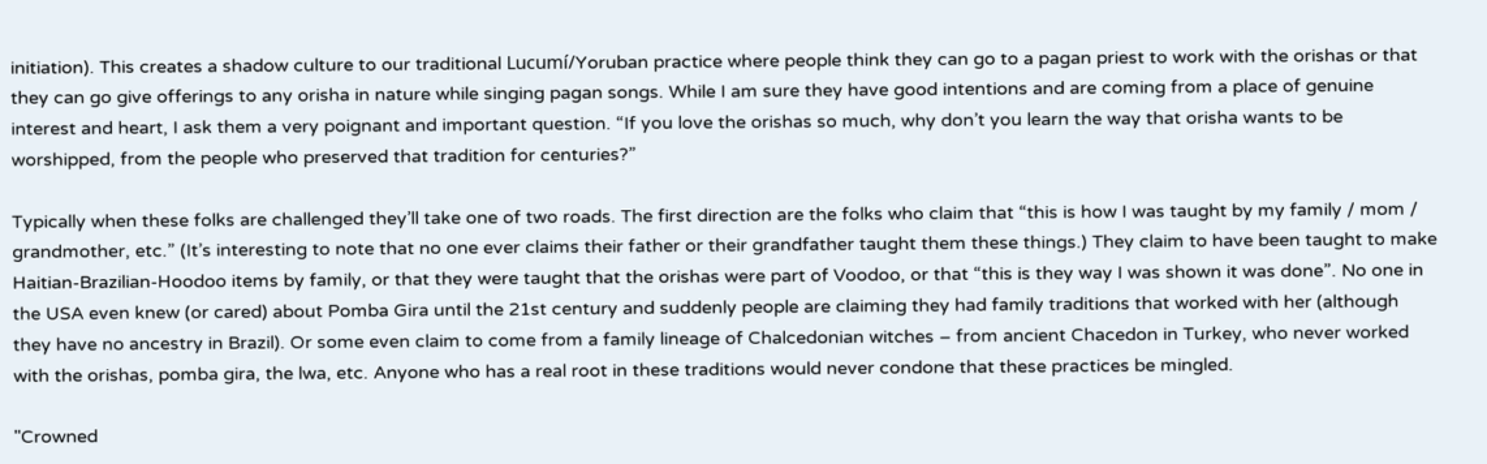initiation). This creates a shadow culture to our traditional Lucumí/Yoruban practice where people think they can go to a pagan priest to work with the orishas or that they can go give offerings to any orisha in nature while singing pagan songs. While I am sure they have good intentions and are coming from a place of genuine interest and heart, I ask them a very poignant and important question. “If you love the orishas so much, why don’t you learn the way that orisha wants to be worshipped, from the people who preserved that tradition for centuries?”

Typically when these folks are challenged they’ll take one of two roads. The first direction are the folks who claim that “this is how I was taught by my family / mom / grandmother, etc.” (It’s interesting to note that no one ever claims their father or their grandfather taught them these things.) They claim to have been taught to make Haitian-Brazilian-Hoodoo items by family, or that they were taught that the orishas were part of Voodoo, or that “this is they way I was shown it was done”. No one in the USA even knew (or cared) about Pomba Gira until the 21st century and suddenly people are claiming they had family traditions that worked with her (although they have no ancestry in Brazil). Or some even claim to come from a family lineage of Chalcedonian witches – from ancient Chacedon in Turkey, who never worked with the orishas, pomba gira, the lwa, etc. Anyone who has a real root in these traditions would never condone that these practices be mingled.

"Crowned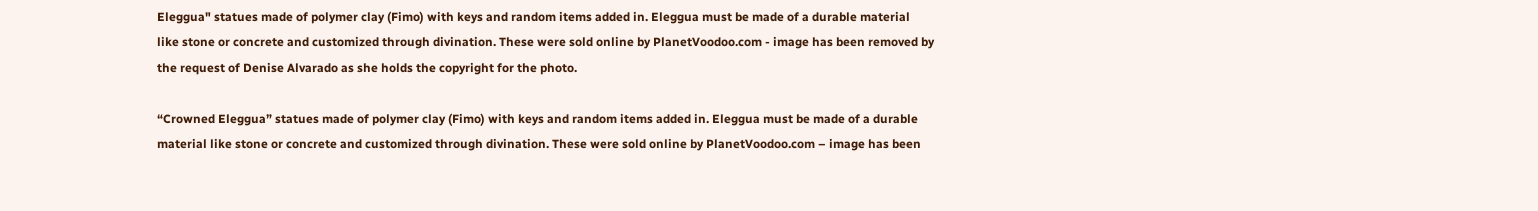Eleggua" statues made of polymer clay (Fimo) with keys and random items added in. Eleggua must be made of a durable material like stone or concrete and customized through divination. These were sold online by PlanetVoodoo.com - image has been removed by the request of Denise Alvarado as she holds the copyright for the photo.

“Crowned Eleggua” statues made of polymer clay (Fimo) with keys and random items added in. Eleggua must be made of a durable material like stone or concrete and customized through divination. These were sold online by PlanetVoodoo.com – image has been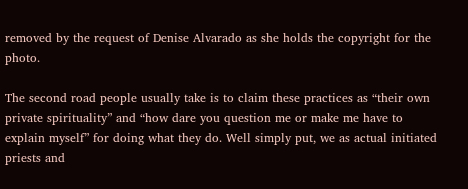removed by the request of Denise Alvarado as she holds the copyright for the photo.

The second road people usually take is to claim these practices as “their own private spirituality” and “how dare you question me or make me have to explain myself” for doing what they do. Well simply put, we as actual initiated priests and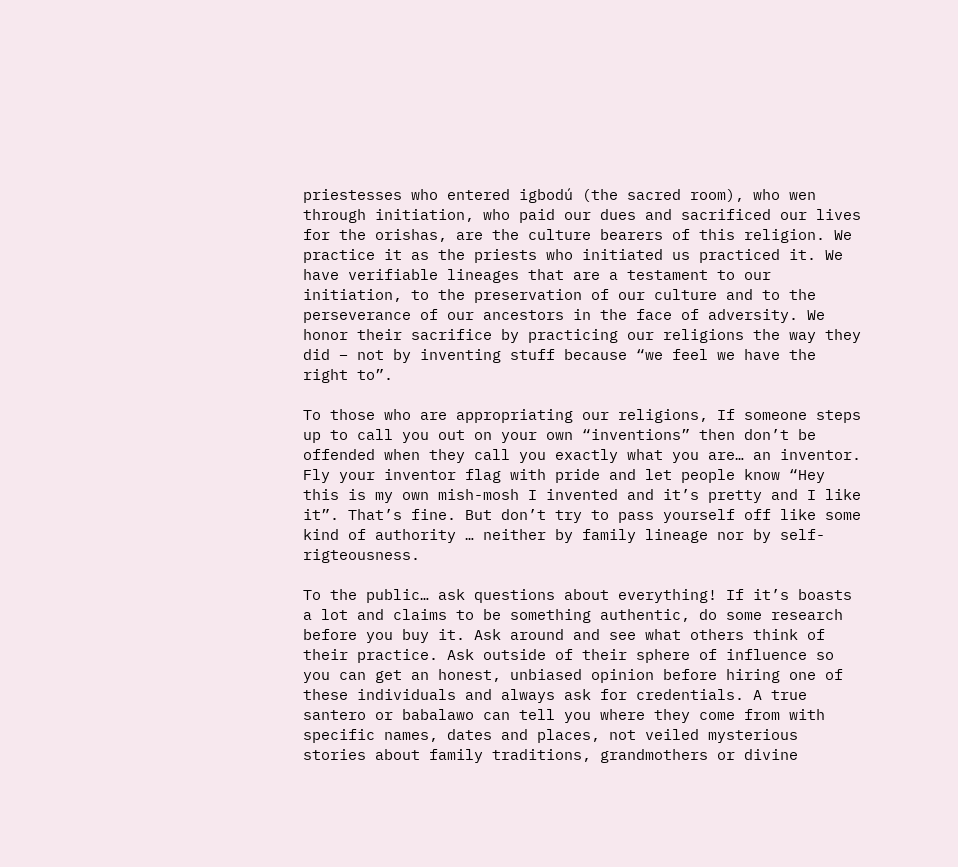priestesses who entered igbodú (the sacred room), who wen through initiation, who paid our dues and sacrificed our lives for the orishas, are the culture bearers of this religion. We practice it as the priests who initiated us practiced it. We have verifiable lineages that are a testament to our initiation, to the preservation of our culture and to the perseverance of our ancestors in the face of adversity. We honor their sacrifice by practicing our religions the way they did – not by inventing stuff because “we feel we have the right to”.

To those who are appropriating our religions, If someone steps up to call you out on your own “inventions” then don’t be offended when they call you exactly what you are… an inventor. Fly your inventor flag with pride and let people know “Hey this is my own mish-mosh I invented and it’s pretty and I like it”. That’s fine. But don’t try to pass yourself off like some kind of authority … neither by family lineage nor by self-rigteousness.

To the public… ask questions about everything! If it’s boasts a lot and claims to be something authentic, do some research before you buy it. Ask around and see what others think of their practice. Ask outside of their sphere of influence so you can get an honest, unbiased opinion before hiring one of these individuals and always ask for credentials. A true santero or babalawo can tell you where they come from with specific names, dates and places, not veiled mysterious stories about family traditions, grandmothers or divine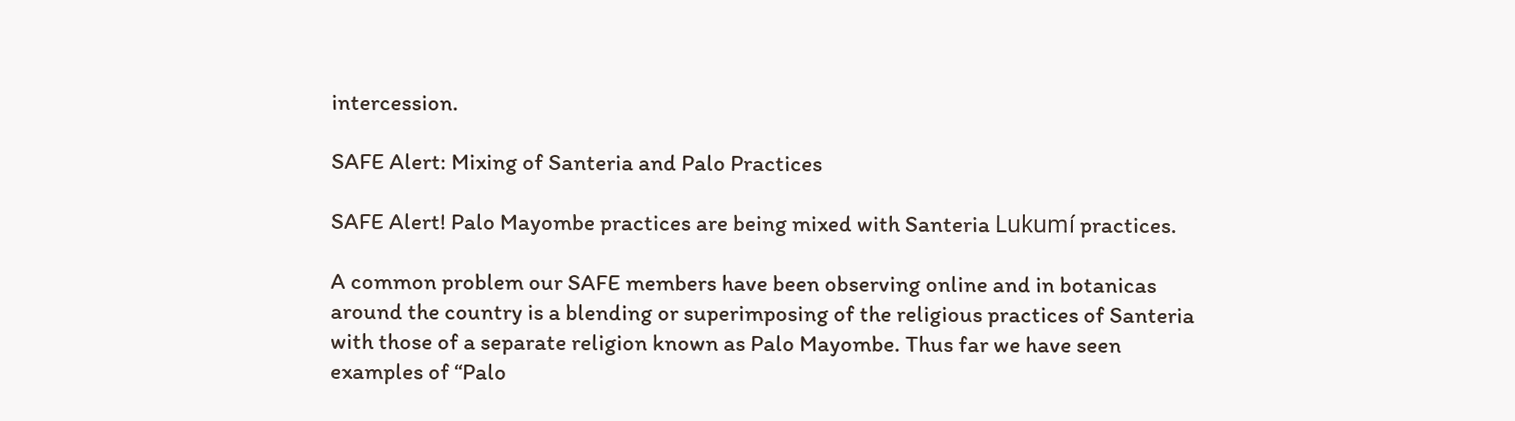intercession.

SAFE Alert: Mixing of Santeria and Palo Practices

SAFE Alert! Palo Mayombe practices are being mixed with Santeria Lukumí practices.

A common problem our SAFE members have been observing online and in botanicas around the country is a blending or superimposing of the religious practices of Santeria with those of a separate religion known as Palo Mayombe. Thus far we have seen examples of “Palo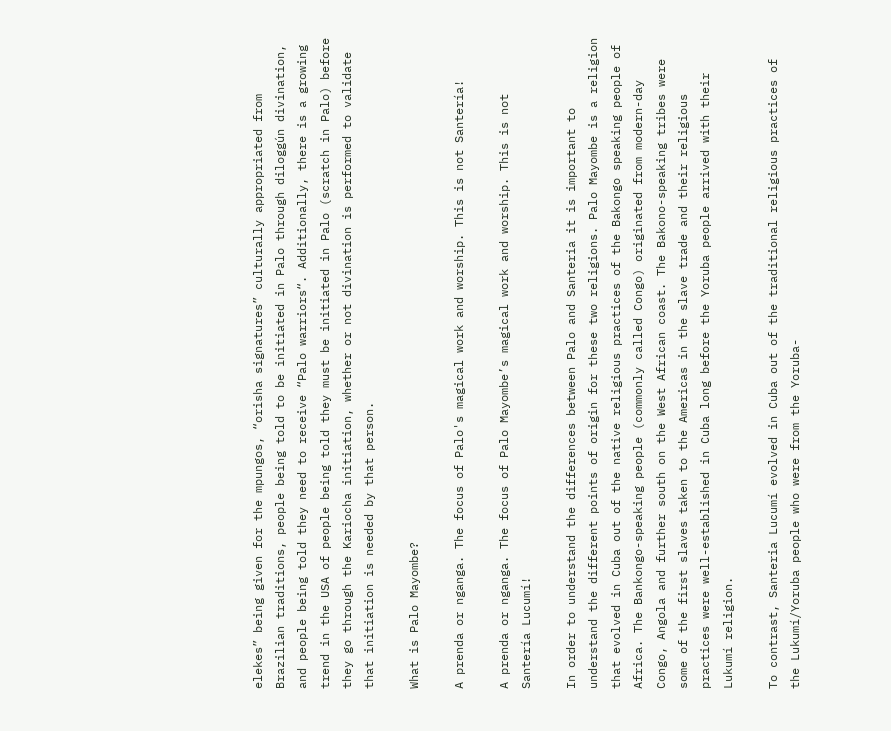elekes” being given for the mpungos, “orisha signatures” culturally appropriated from Brazilian traditions, people being told to be initiated in Palo through diloggún divination, and people being told they need to receive “Palo warriors“. Additionally, there is a growing trend in the USA of people being told they must be initiated in Palo (scratch in Palo) before they go through the Kariocha initiation, whether or not divination is performed to validate that initiation is needed by that person.

What is Palo Mayombe?

A prenda or nganga. The focus of Palo's magical work and worship. This is not Santería!

A prenda or nganga. The focus of Palo Mayombe’s magical work and worship. This is not Santería Lucumí!

In order to understand the differences between Palo and Santeria it is important to understand the different points of origin for these two religions. Palo Mayombe is a religion that evolved in Cuba out of the native religious practices of the Bakongo speaking people of Africa. The Bankongo-speaking people (commonly called Congo) originated from modern-day Congo, Angola and further south on the West African coast. The Bakono-speaking tribes were some of the first slaves taken to the Americas in the slave trade and their religious practices were well-established in Cuba long before the Yoruba people arrived with their Lukumí religion.

To contrast, Santeria Lucumí evolved in Cuba out of the traditional religious practices of the Lukumí/Yoruba people who were from the Yoruba-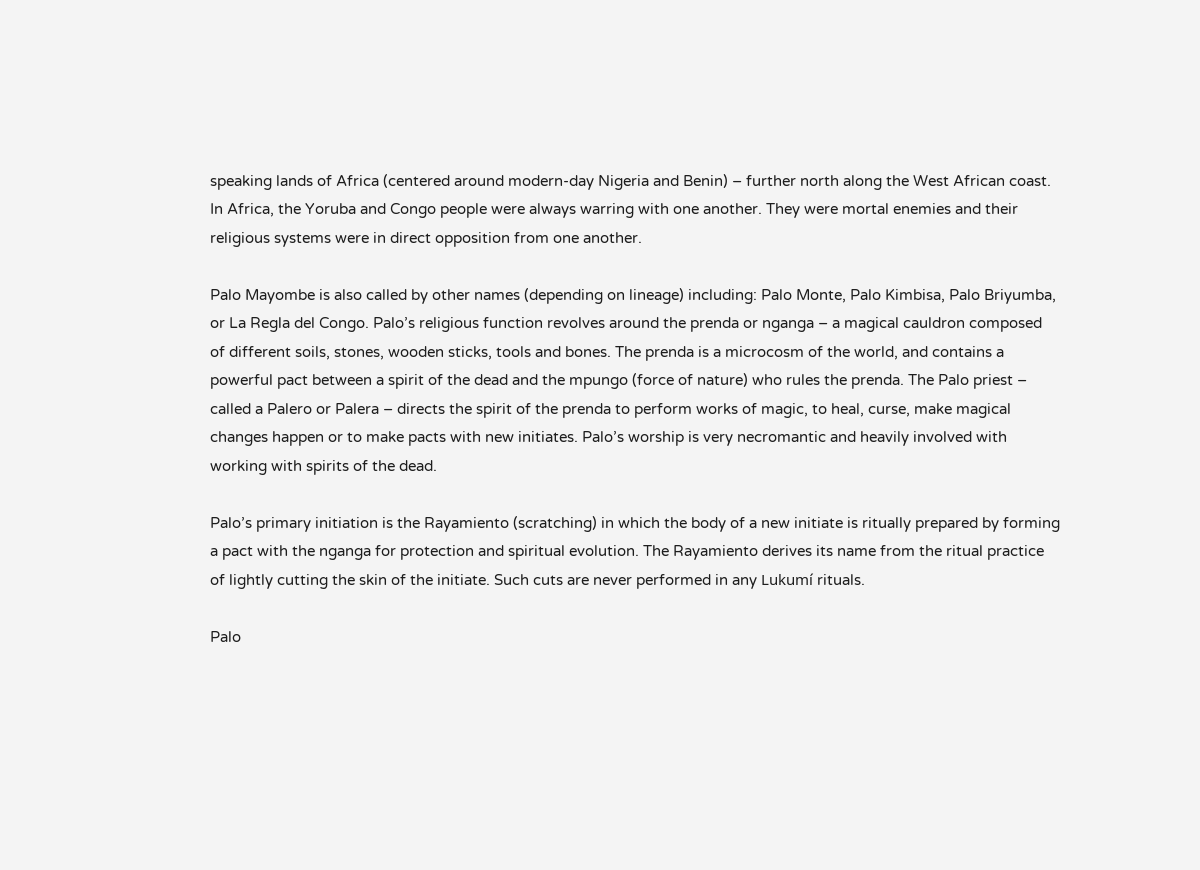speaking lands of Africa (centered around modern-day Nigeria and Benin) – further north along the West African coast. In Africa, the Yoruba and Congo people were always warring with one another. They were mortal enemies and their religious systems were in direct opposition from one another.

Palo Mayombe is also called by other names (depending on lineage) including: Palo Monte, Palo Kimbisa, Palo Briyumba, or La Regla del Congo. Palo’s religious function revolves around the prenda or nganga – a magical cauldron composed of different soils, stones, wooden sticks, tools and bones. The prenda is a microcosm of the world, and contains a powerful pact between a spirit of the dead and the mpungo (force of nature) who rules the prenda. The Palo priest – called a Palero or Palera – directs the spirit of the prenda to perform works of magic, to heal, curse, make magical changes happen or to make pacts with new initiates. Palo’s worship is very necromantic and heavily involved with working with spirits of the dead.

Palo’s primary initiation is the Rayamiento (scratching) in which the body of a new initiate is ritually prepared by forming a pact with the nganga for protection and spiritual evolution. The Rayamiento derives its name from the ritual practice of lightly cutting the skin of the initiate. Such cuts are never performed in any Lukumí rituals.

Palo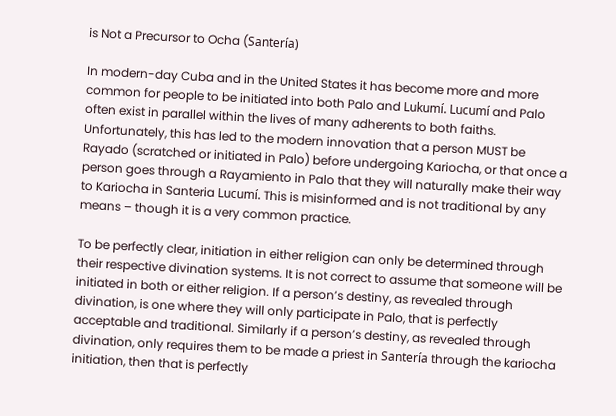is Not a Precursor to Ocha (Santería)

In modern-day Cuba and in the United States it has become more and more common for people to be initiated into both Palo and Lukumí. Lucumí and Palo often exist in parallel within the lives of many adherents to both faiths. Unfortunately, this has led to the modern innovation that a person MUST be Rayado (scratched or initiated in Palo) before undergoing Kariocha, or that once a person goes through a Rayamiento in Palo that they will naturally make their way to Kariocha in Santeria Lucumí. This is misinformed and is not traditional by any means – though it is a very common practice.

To be perfectly clear, initiation in either religion can only be determined through their respective divination systems. It is not correct to assume that someone will be initiated in both or either religion. If a person’s destiny, as revealed through divination, is one where they will only participate in Palo, that is perfectly acceptable and traditional. Similarly if a person’s destiny, as revealed through divination, only requires them to be made a priest in Santería through the kariocha initiation, then that is perfectly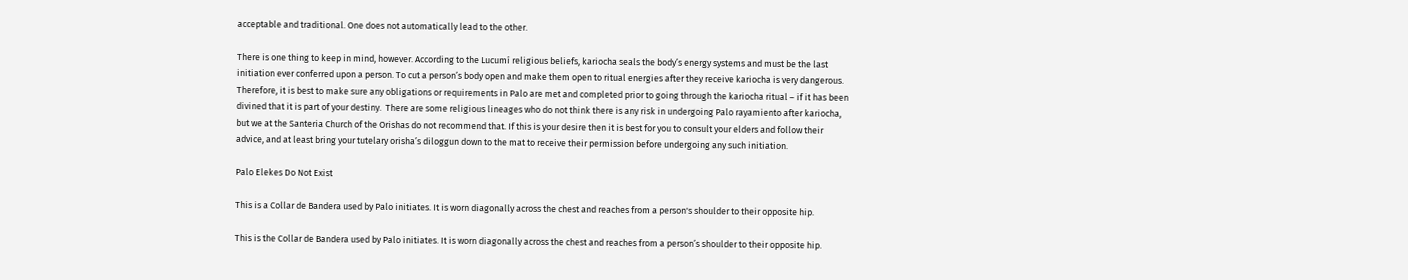acceptable and traditional. One does not automatically lead to the other.

There is one thing to keep in mind, however. According to the Lucumí religious beliefs, kariocha seals the body’s energy systems and must be the last initiation ever conferred upon a person. To cut a person’s body open and make them open to ritual energies after they receive kariocha is very dangerous. Therefore, it is best to make sure any obligations or requirements in Palo are met and completed prior to going through the kariocha ritual – if it has been divined that it is part of your destiny.  There are some religious lineages who do not think there is any risk in undergoing Palo rayamiento after kariocha, but we at the Santeria Church of the Orishas do not recommend that. If this is your desire then it is best for you to consult your elders and follow their advice, and at least bring your tutelary orisha’s diloggun down to the mat to receive their permission before undergoing any such initiation.

Palo Elekes Do Not Exist

This is a Collar de Bandera used by Palo initiates. It is worn diagonally across the chest and reaches from a person's shoulder to their opposite hip.

This is the Collar de Bandera used by Palo initiates. It is worn diagonally across the chest and reaches from a person’s shoulder to their opposite hip.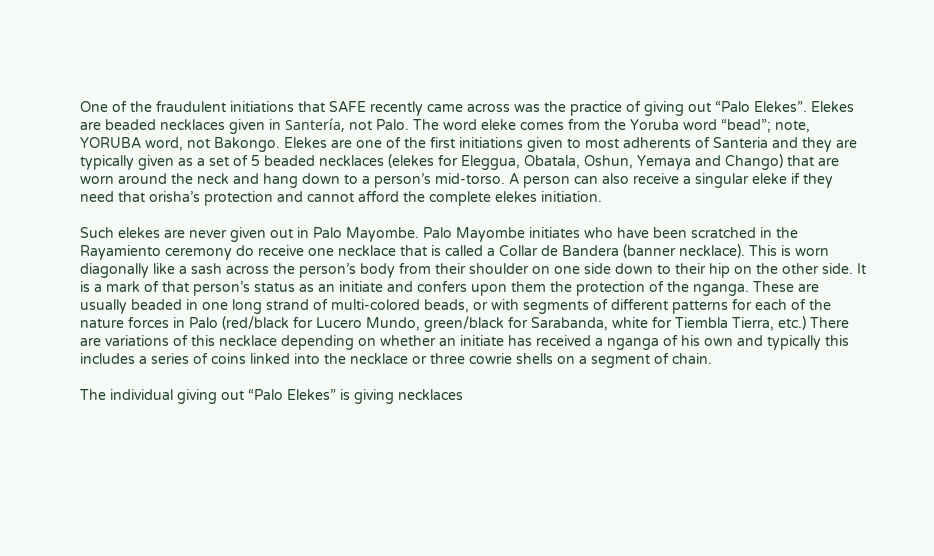One of the fraudulent initiations that SAFE recently came across was the practice of giving out “Palo Elekes”. Elekes are beaded necklaces given in Santería, not Palo. The word eleke comes from the Yoruba word “bead”; note, YORUBA word, not Bakongo. Elekes are one of the first initiations given to most adherents of Santeria and they are typically given as a set of 5 beaded necklaces (elekes for Eleggua, Obatala, Oshun, Yemaya and Chango) that are worn around the neck and hang down to a person’s mid-torso. A person can also receive a singular eleke if they need that orisha’s protection and cannot afford the complete elekes initiation.

Such elekes are never given out in Palo Mayombe. Palo Mayombe initiates who have been scratched in the Rayamiento ceremony do receive one necklace that is called a Collar de Bandera (banner necklace). This is worn diagonally like a sash across the person’s body from their shoulder on one side down to their hip on the other side. It is a mark of that person’s status as an initiate and confers upon them the protection of the nganga. These are usually beaded in one long strand of multi-colored beads, or with segments of different patterns for each of the nature forces in Palo (red/black for Lucero Mundo, green/black for Sarabanda, white for Tiembla Tierra, etc.) There are variations of this necklace depending on whether an initiate has received a nganga of his own and typically this includes a series of coins linked into the necklace or three cowrie shells on a segment of chain.

The individual giving out “Palo Elekes” is giving necklaces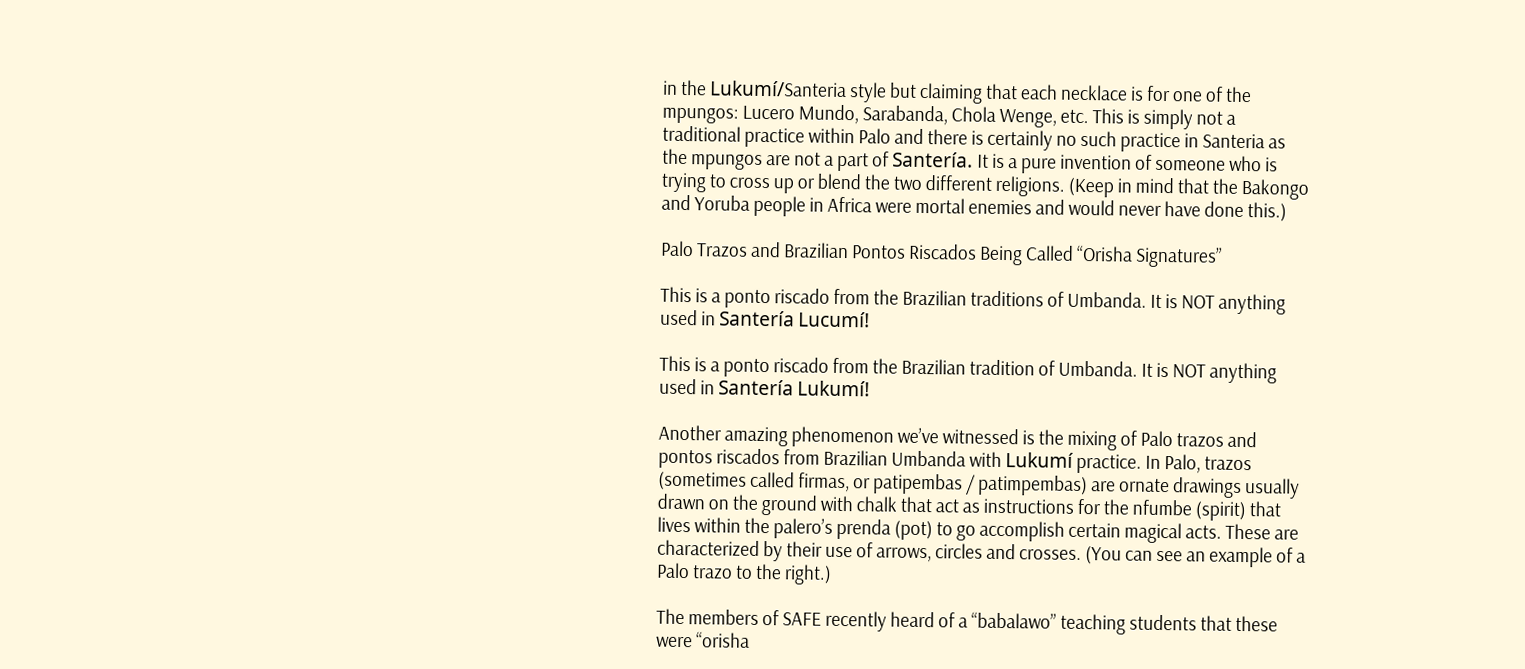in the Lukumí/Santeria style but claiming that each necklace is for one of the mpungos: Lucero Mundo, Sarabanda, Chola Wenge, etc. This is simply not a traditional practice within Palo and there is certainly no such practice in Santeria as the mpungos are not a part of Santería. It is a pure invention of someone who is trying to cross up or blend the two different religions. (Keep in mind that the Bakongo and Yoruba people in Africa were mortal enemies and would never have done this.)

Palo Trazos and Brazilian Pontos Riscados Being Called “Orisha Signatures”

This is a ponto riscado from the Brazilian traditions of Umbanda. It is NOT anything used in Santería Lucumí!

This is a ponto riscado from the Brazilian tradition of Umbanda. It is NOT anything used in Santería Lukumí!

Another amazing phenomenon we’ve witnessed is the mixing of Palo trazos and pontos riscados from Brazilian Umbanda with Lukumí practice. In Palo, trazos (sometimes called firmas, or patipembas / patimpembas) are ornate drawings usually drawn on the ground with chalk that act as instructions for the nfumbe (spirit) that lives within the palero’s prenda (pot) to go accomplish certain magical acts. These are characterized by their use of arrows, circles and crosses. (You can see an example of a Palo trazo to the right.)

The members of SAFE recently heard of a “babalawo” teaching students that these were “orisha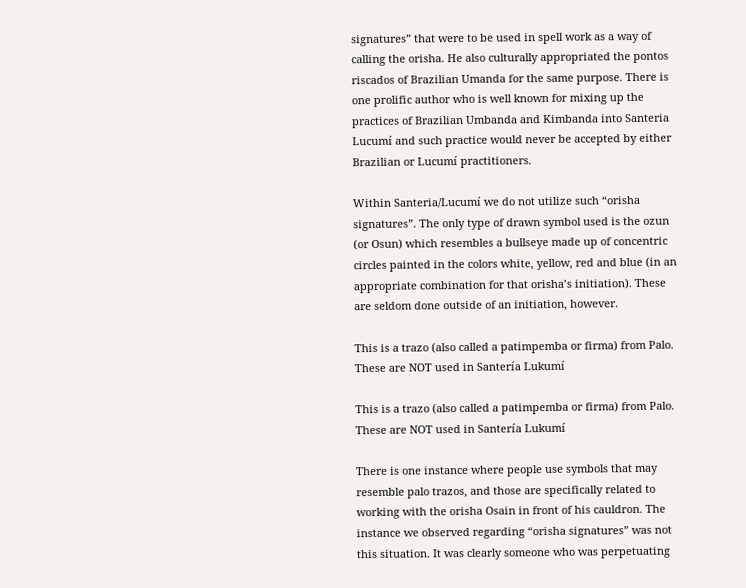signatures” that were to be used in spell work as a way of calling the orisha. He also culturally appropriated the pontos riscados of Brazilian Umanda for the same purpose. There is one prolific author who is well known for mixing up the practices of Brazilian Umbanda and Kimbanda into Santeria Lucumí and such practice would never be accepted by either Brazilian or Lucumí practitioners.

Within Santeria/Lucumí we do not utilize such “orisha signatures”. The only type of drawn symbol used is the ozun (or Osun) which resembles a bullseye made up of concentric circles painted in the colors white, yellow, red and blue (in an appropriate combination for that orisha’s initiation). These are seldom done outside of an initiation, however.

This is a trazo (also called a patimpemba or firma) from Palo. These are NOT used in Santería Lukumí

This is a trazo (also called a patimpemba or firma) from Palo. These are NOT used in Santería Lukumí

There is one instance where people use symbols that may resemble palo trazos, and those are specifically related to working with the orisha Osain in front of his cauldron. The instance we observed regarding “orisha signatures” was not this situation. It was clearly someone who was perpetuating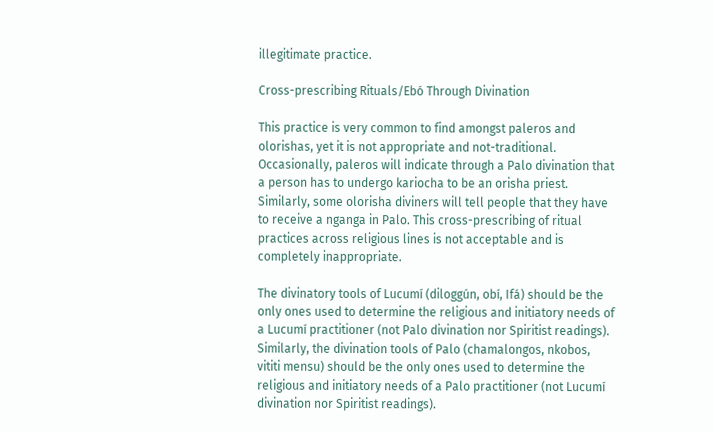illegitimate practice.

Cross-prescribing Rituals/Ebó Through Divination

This practice is very common to find amongst paleros and olorishas, yet it is not appropriate and not-traditional. Occasionally, paleros will indicate through a Palo divination that a person has to undergo kariocha to be an orisha priest. Similarly, some olorisha diviners will tell people that they have to receive a nganga in Palo. This cross-prescribing of ritual practices across religious lines is not acceptable and is completely inappropriate.

The divinatory tools of Lucumí (diloggún, obí, Ifá) should be the only ones used to determine the religious and initiatory needs of a Lucumí practitioner (not Palo divination nor Spiritist readings). Similarly, the divination tools of Palo (chamalongos, nkobos, vititi mensu) should be the only ones used to determine the religious and initiatory needs of a Palo practitioner (not Lucumí divination nor Spiritist readings).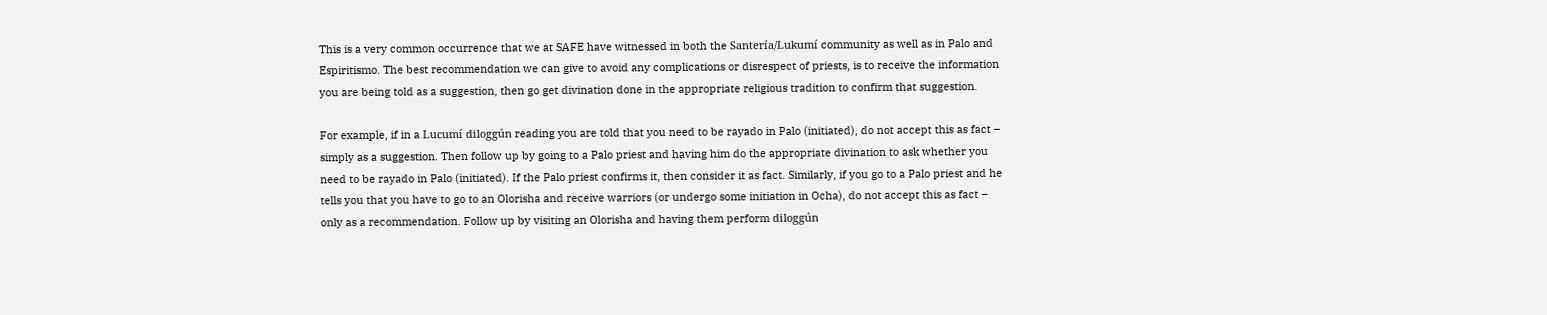This is a very common occurrence that we at SAFE have witnessed in both the Santería/Lukumí community as well as in Palo and Espiritismo. The best recommendation we can give to avoid any complications or disrespect of priests, is to receive the information you are being told as a suggestion, then go get divination done in the appropriate religious tradition to confirm that suggestion.

For example, if in a Lucumí diloggún reading you are told that you need to be rayado in Palo (initiated), do not accept this as fact – simply as a suggestion. Then follow up by going to a Palo priest and having him do the appropriate divination to ask whether you need to be rayado in Palo (initiated). If the Palo priest confirms it, then consider it as fact. Similarly, if you go to a Palo priest and he tells you that you have to go to an Olorisha and receive warriors (or undergo some initiation in Ocha), do not accept this as fact – only as a recommendation. Follow up by visiting an Olorisha and having them perform diloggún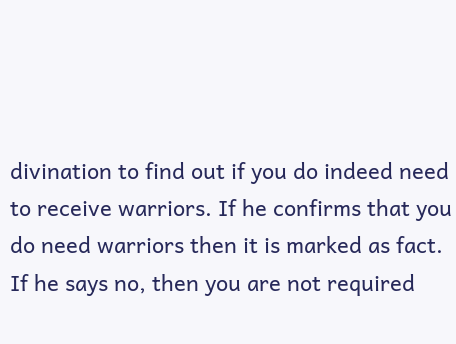divination to find out if you do indeed need to receive warriors. If he confirms that you do need warriors then it is marked as fact. If he says no, then you are not required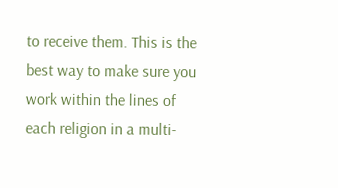to receive them. This is the best way to make sure you work within the lines of each religion in a multi-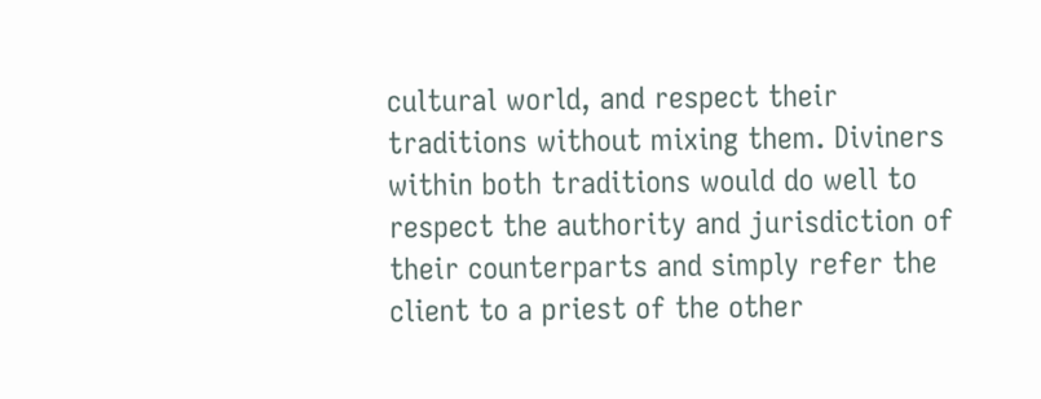cultural world, and respect their traditions without mixing them. Diviners within both traditions would do well to respect the authority and jurisdiction of their counterparts and simply refer the client to a priest of the other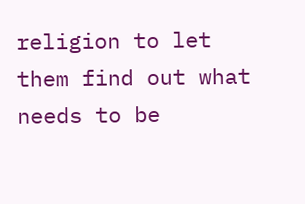religion to let them find out what needs to be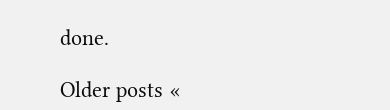done.

Older posts «